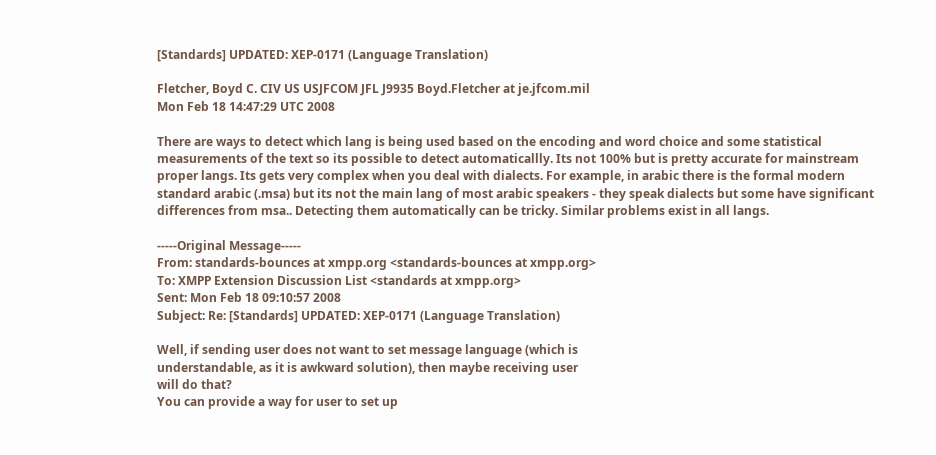[Standards] UPDATED: XEP-0171 (Language Translation)

Fletcher, Boyd C. CIV US USJFCOM JFL J9935 Boyd.Fletcher at je.jfcom.mil
Mon Feb 18 14:47:29 UTC 2008

There are ways to detect which lang is being used based on the encoding and word choice and some statistical measurements of the text so its possible to detect automaticallly. Its not 100% but is pretty accurate for mainstream proper langs. Its gets very complex when you deal with dialects. For example, in arabic there is the formal modern standard arabic (.msa) but its not the main lang of most arabic speakers - they speak dialects but some have significant differences from msa.. Detecting them automatically can be tricky. Similar problems exist in all langs.

-----Original Message-----
From: standards-bounces at xmpp.org <standards-bounces at xmpp.org>
To: XMPP Extension Discussion List <standards at xmpp.org>
Sent: Mon Feb 18 09:10:57 2008
Subject: Re: [Standards] UPDATED: XEP-0171 (Language Translation)

Well, if sending user does not want to set message language (which is
understandable, as it is awkward solution), then maybe receiving user
will do that?
You can provide a way for user to set up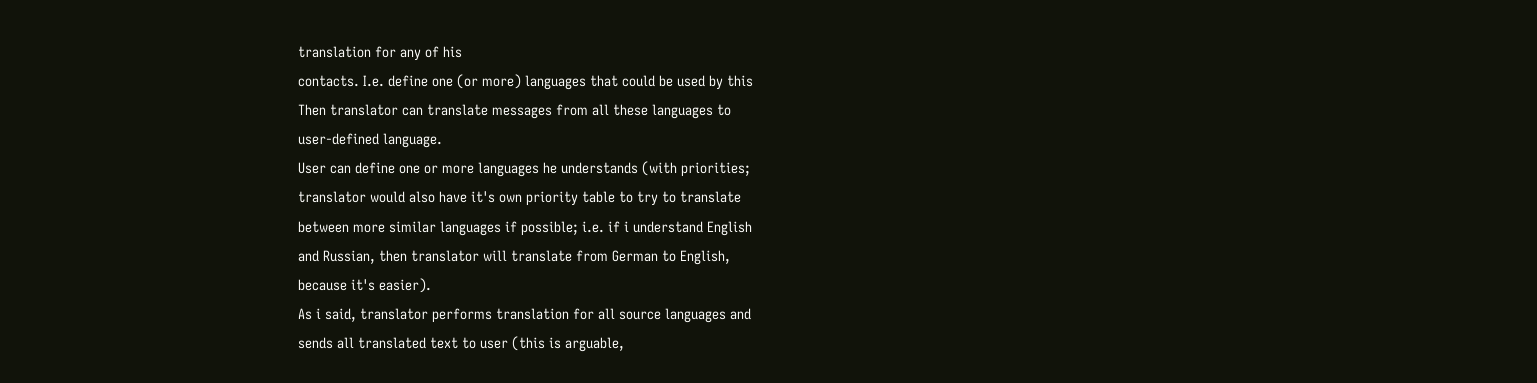translation for any of his
contacts. I.e. define one (or more) languages that could be used by this
Then translator can translate messages from all these languages to
user-defined language.
User can define one or more languages he understands (with priorities;
translator would also have it's own priority table to try to translate
between more similar languages if possible; i.e. if i understand English
and Russian, then translator will translate from German to English,
because it's easier).
As i said, translator performs translation for all source languages and
sends all translated text to user (this is arguable,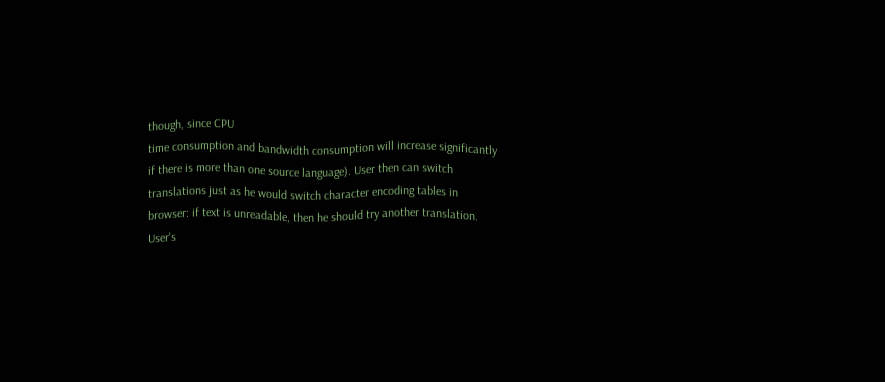though, since CPU
time consumption and bandwidth consumption will increase significantly
if there is more than one source language). User then can switch
translations just as he would switch character encoding tables in
browser: if text is unreadable, then he should try another translation.
User's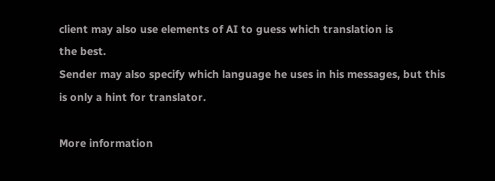client may also use elements of AI to guess which translation is
the best.
Sender may also specify which language he uses in his messages, but this
is only a hint for translator.

More information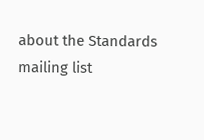about the Standards mailing list